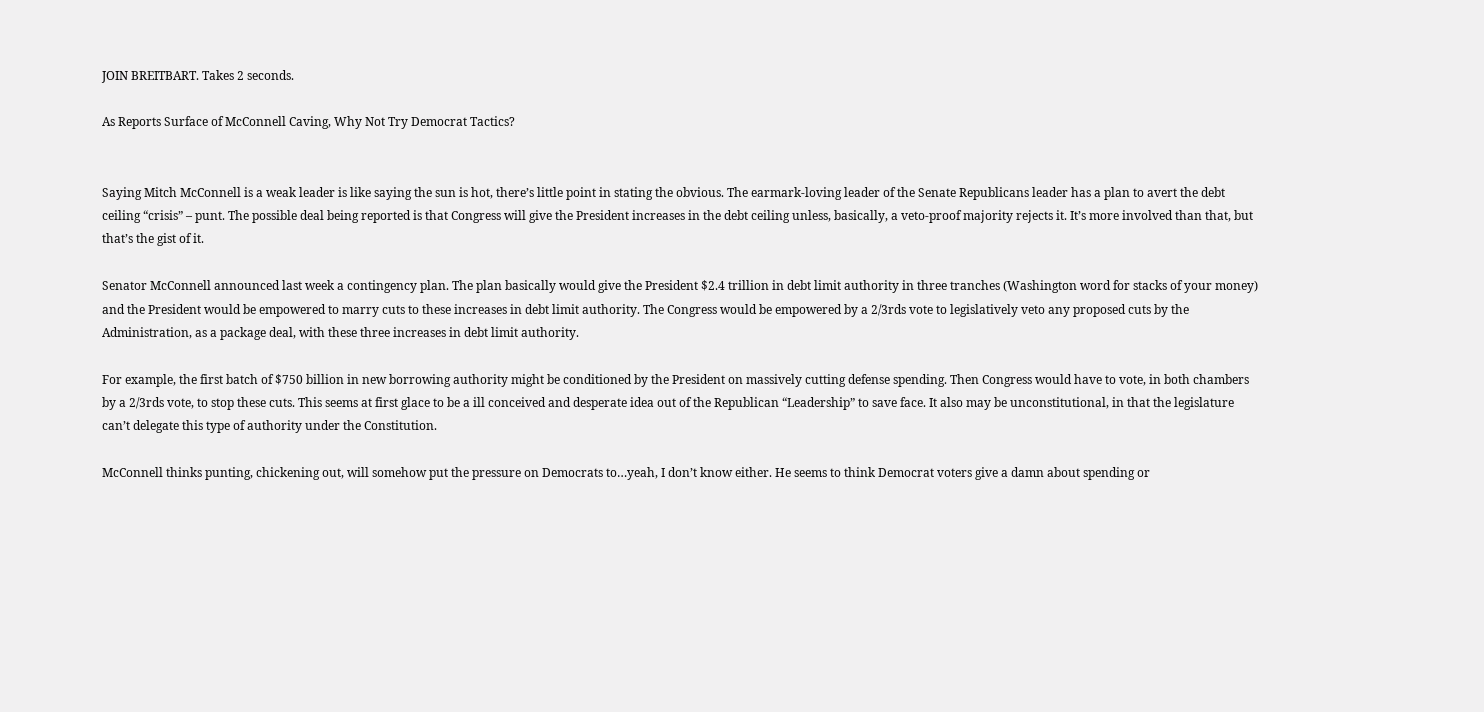JOIN BREITBART. Takes 2 seconds.

As Reports Surface of McConnell Caving, Why Not Try Democrat Tactics?


Saying Mitch McConnell is a weak leader is like saying the sun is hot, there’s little point in stating the obvious. The earmark-loving leader of the Senate Republicans leader has a plan to avert the debt ceiling “crisis” – punt. The possible deal being reported is that Congress will give the President increases in the debt ceiling unless, basically, a veto-proof majority rejects it. It’s more involved than that, but that’s the gist of it.

Senator McConnell announced last week a contingency plan. The plan basically would give the President $2.4 trillion in debt limit authority in three tranches (Washington word for stacks of your money) and the President would be empowered to marry cuts to these increases in debt limit authority. The Congress would be empowered by a 2/3rds vote to legislatively veto any proposed cuts by the Administration, as a package deal, with these three increases in debt limit authority.

For example, the first batch of $750 billion in new borrowing authority might be conditioned by the President on massively cutting defense spending. Then Congress would have to vote, in both chambers by a 2/3rds vote, to stop these cuts. This seems at first glace to be a ill conceived and desperate idea out of the Republican “Leadership” to save face. It also may be unconstitutional, in that the legislature can’t delegate this type of authority under the Constitution.

McConnell thinks punting, chickening out, will somehow put the pressure on Democrats to…yeah, I don’t know either. He seems to think Democrat voters give a damn about spending or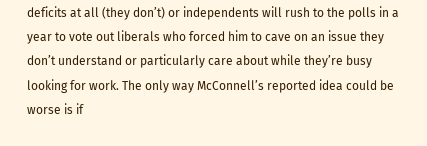deficits at all (they don’t) or independents will rush to the polls in a year to vote out liberals who forced him to cave on an issue they don’t understand or particularly care about while they’re busy looking for work. The only way McConnell’s reported idea could be worse is if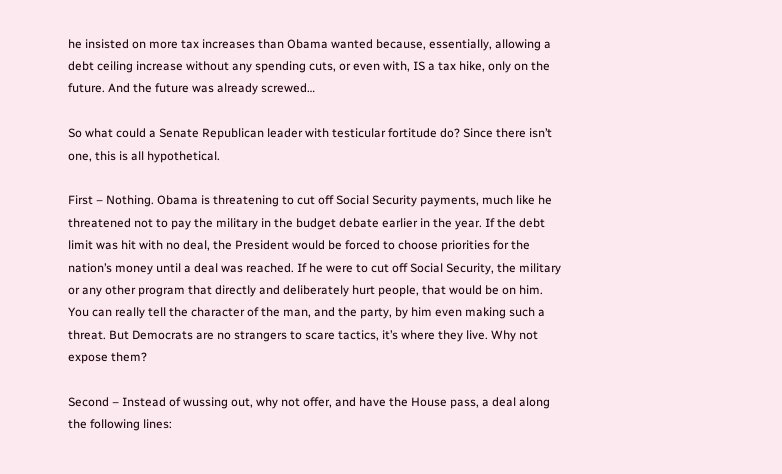he insisted on more tax increases than Obama wanted because, essentially, allowing a debt ceiling increase without any spending cuts, or even with, IS a tax hike, only on the future. And the future was already screwed…

So what could a Senate Republican leader with testicular fortitude do? Since there isn’t one, this is all hypothetical.

First – Nothing. Obama is threatening to cut off Social Security payments, much like he threatened not to pay the military in the budget debate earlier in the year. If the debt limit was hit with no deal, the President would be forced to choose priorities for the nation’s money until a deal was reached. If he were to cut off Social Security, the military or any other program that directly and deliberately hurt people, that would be on him. You can really tell the character of the man, and the party, by him even making such a threat. But Democrats are no strangers to scare tactics, it’s where they live. Why not expose them?

Second – Instead of wussing out, why not offer, and have the House pass, a deal along the following lines: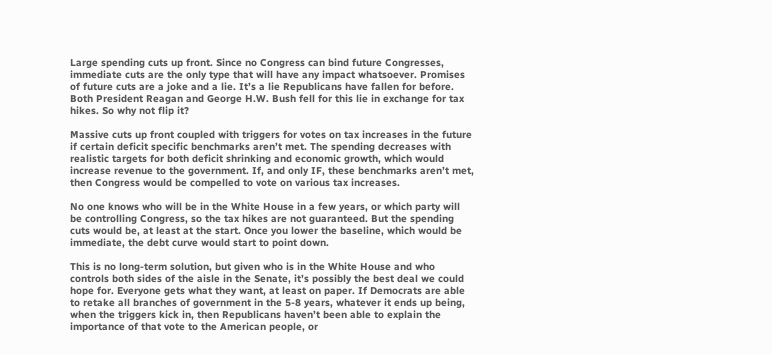Large spending cuts up front. Since no Congress can bind future Congresses, immediate cuts are the only type that will have any impact whatsoever. Promises of future cuts are a joke and a lie. It’s a lie Republicans have fallen for before. Both President Reagan and George H.W. Bush fell for this lie in exchange for tax hikes. So why not flip it?

Massive cuts up front coupled with triggers for votes on tax increases in the future if certain deficit specific benchmarks aren’t met. The spending decreases with realistic targets for both deficit shrinking and economic growth, which would increase revenue to the government. If, and only IF, these benchmarks aren’t met, then Congress would be compelled to vote on various tax increases.

No one knows who will be in the White House in a few years, or which party will be controlling Congress, so the tax hikes are not guaranteed. But the spending cuts would be, at least at the start. Once you lower the baseline, which would be immediate, the debt curve would start to point down.

This is no long-term solution, but given who is in the White House and who controls both sides of the aisle in the Senate, it’s possibly the best deal we could hope for. Everyone gets what they want, at least on paper. If Democrats are able to retake all branches of government in the 5-8 years, whatever it ends up being, when the triggers kick in, then Republicans haven’t been able to explain the importance of that vote to the American people, or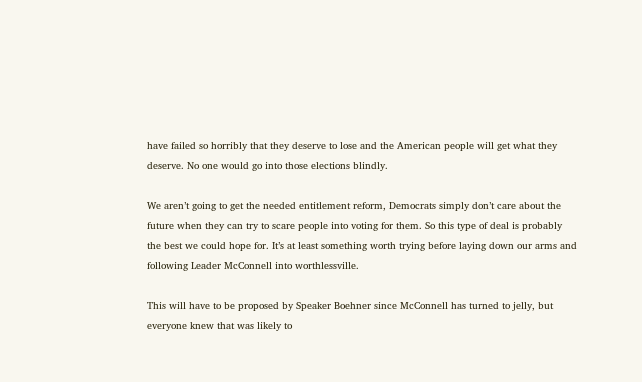have failed so horribly that they deserve to lose and the American people will get what they deserve. No one would go into those elections blindly.

We aren’t going to get the needed entitlement reform, Democrats simply don’t care about the future when they can try to scare people into voting for them. So this type of deal is probably the best we could hope for. It’s at least something worth trying before laying down our arms and following Leader McConnell into worthlessville.

This will have to be proposed by Speaker Boehner since McConnell has turned to jelly, but everyone knew that was likely to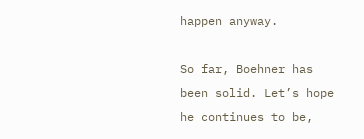happen anyway.

So far, Boehner has been solid. Let’s hope he continues to be,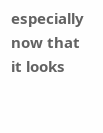especially now that it looks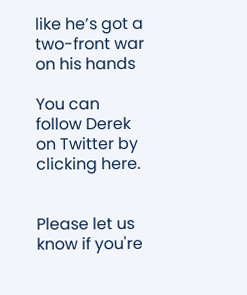like he’s got a two-front war on his hands

You can follow Derek on Twitter by clicking here.


Please let us know if you're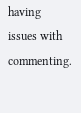having issues with commenting.